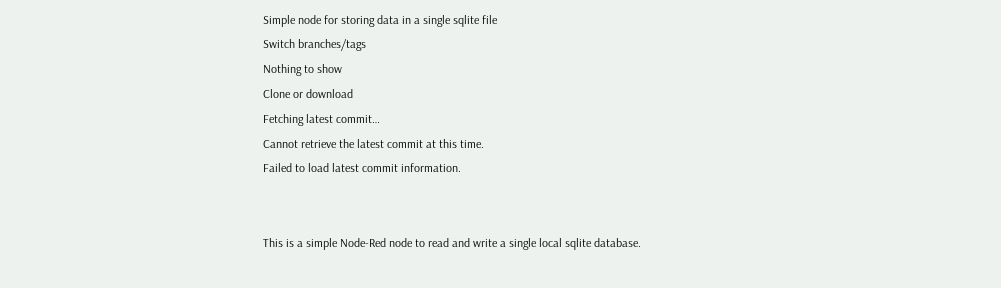Simple node for storing data in a single sqlite file
Switch branches/tags
Nothing to show
Clone or download
Fetching latest commit…
Cannot retrieve the latest commit at this time.
Failed to load latest commit information.


This is a simple Node-Red node to read and write a single local sqlite database.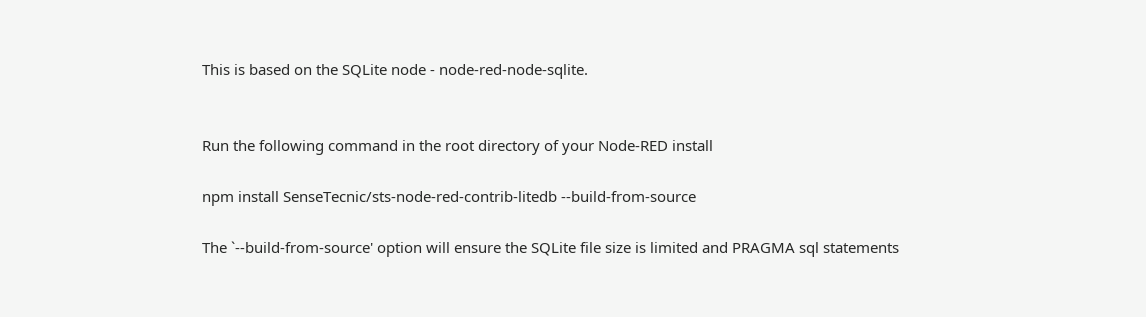This is based on the SQLite node - node-red-node-sqlite.


Run the following command in the root directory of your Node-RED install

npm install SenseTecnic/sts-node-red-contrib-litedb --build-from-source

The `--build-from-source' option will ensure the SQLite file size is limited and PRAGMA sql statements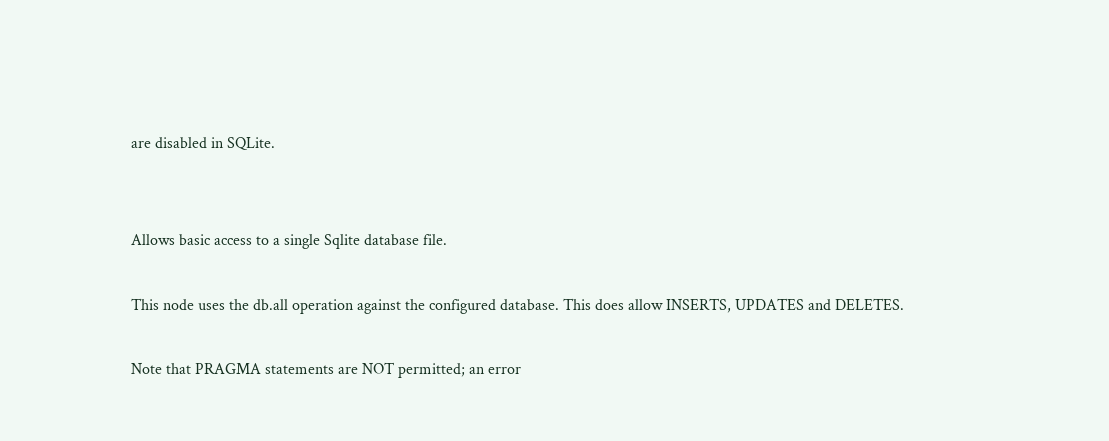are disabled in SQLite.


Allows basic access to a single Sqlite database file.

This node uses the db.all operation against the configured database. This does allow INSERTS, UPDATES and DELETES.

Note that PRAGMA statements are NOT permitted; an error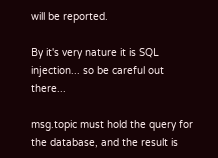will be reported.

By it's very nature it is SQL injection... so be careful out there...

msg.topic must hold the query for the database, and the result is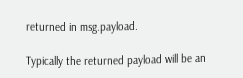returned in msg.payload.

Typically the returned payload will be an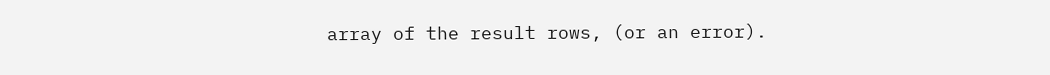array of the result rows, (or an error).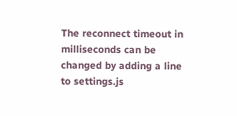The reconnect timeout in milliseconds can be changed by adding a line to settings.js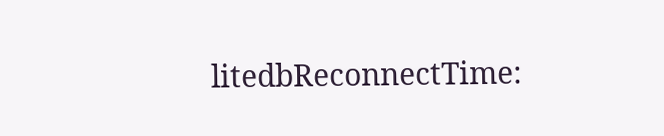litedbReconnectTime: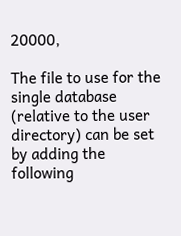20000,

The file to use for the single database (relative to the user directory) can be set by adding the following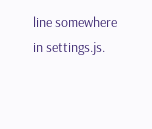line somewhere in settings.js.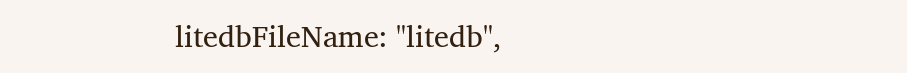litedbFileName: "litedb",